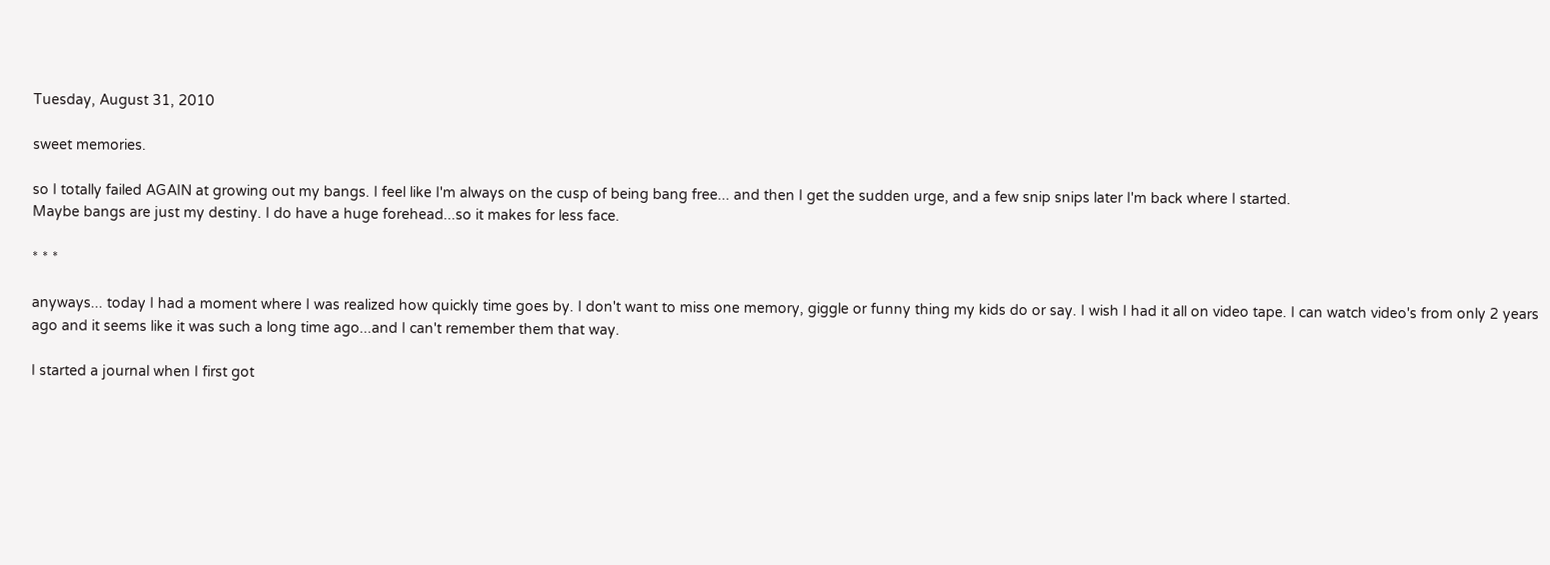Tuesday, August 31, 2010

sweet memories.

so I totally failed AGAIN at growing out my bangs. I feel like I'm always on the cusp of being bang free... and then I get the sudden urge, and a few snip snips later I'm back where I started.
Maybe bangs are just my destiny. I do have a huge forehead...so it makes for less face.

* * *

anyways... today I had a moment where I was realized how quickly time goes by. I don't want to miss one memory, giggle or funny thing my kids do or say. I wish I had it all on video tape. I can watch video's from only 2 years ago and it seems like it was such a long time ago...and I can't remember them that way.

I started a journal when I first got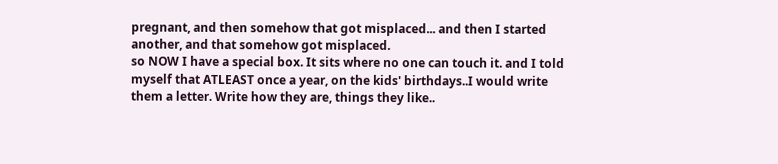pregnant, and then somehow that got misplaced... and then I started another, and that somehow got misplaced.
so NOW I have a special box. It sits where no one can touch it. and I told myself that ATLEAST once a year, on the kids' birthdays..I would write them a letter. Write how they are, things they like..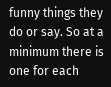funny things they do or say. So at a minimum there is one for each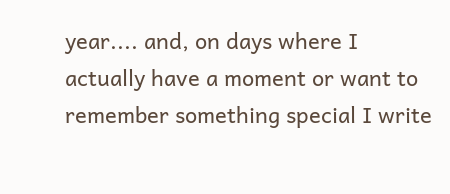year.... and, on days where I actually have a moment or want to remember something special I write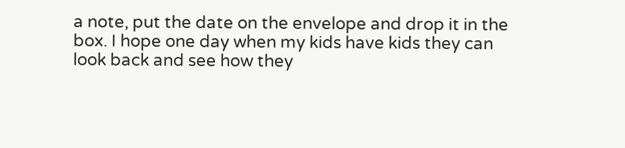a note, put the date on the envelope and drop it in the box. I hope one day when my kids have kids they can look back and see how they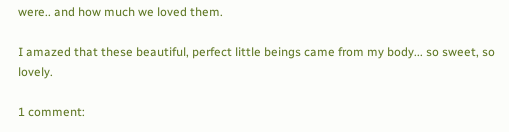were.. and how much we loved them.

I amazed that these beautiful, perfect little beings came from my body... so sweet, so lovely.

1 comment: